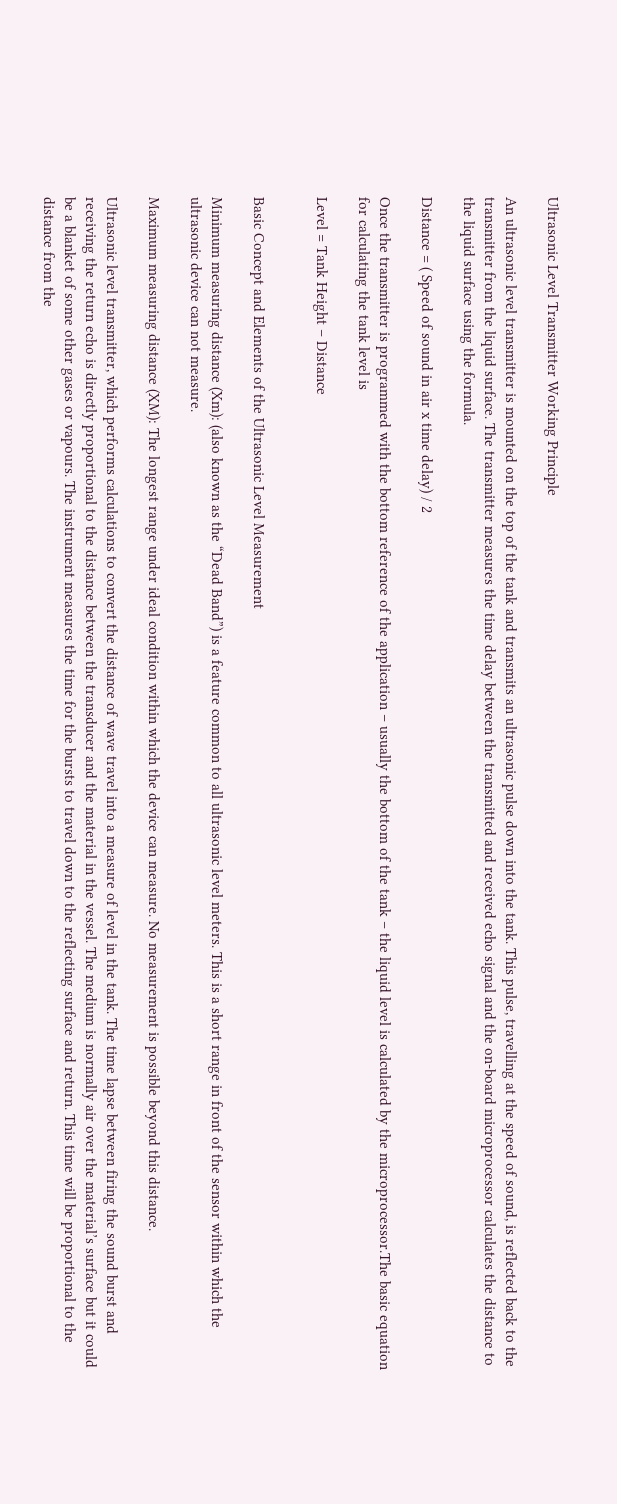Ultrasonic Level Transmitter Working Principle

An ultrasonic level transmitter is mounted on the top of the tank and transmits an ultrasonic pulse down into the tank. This pulse, travelling at the speed of sound, is reflected back to the transmitter from the liquid surface. The transmitter measures the time delay between the transmitted and received echo signal and the on-board microprocessor calculates the distance to the liquid surface using the formula.

Distance = ( Speed of sound in air x time delay) / 2

Once the transmitter is programmed with the bottom reference of the application – usually the bottom of the tank – the liquid level is calculated by the microprocessor.The basic equation for calculating the tank level is

Level = Tank Height – Distance


Basic Concept and Elements of the Ultrasonic Level Measurement

Minimum measuring distance (Xm): (also known as the “Dead Band”) is a feature common to all ultrasonic level meters. This is a short range in front of the sensor within which the ultrasonic device can not measure.

Maximum measuring distance (XM): The longest range under ideal condition within which the device can measure. No measurement is possible beyond this distance.

Ultrasonic level transmitter, which performs calculations to convert the distance of wave travel into a measure of level in the tank. The time lapse between firing the sound burst and receiving the return echo is directly proportional to the distance between the transducer and the material in the vessel. The medium is normally air over the material’s surface but it could be a blanket of some other gases or vapours. The instrument measures the time for the bursts to travel down to the reflecting surface and return. This time will be proportional to the distance from the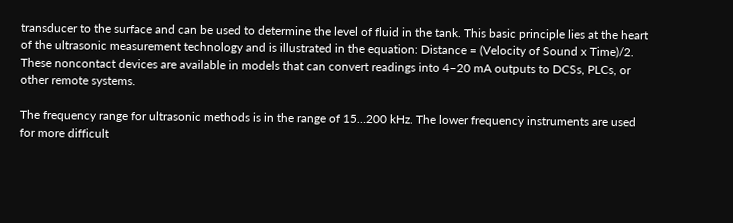transducer to the surface and can be used to determine the level of fluid in the tank. This basic principle lies at the heart of the ultrasonic measurement technology and is illustrated in the equation: Distance = (Velocity of Sound x Time)/2. These noncontact devices are available in models that can convert readings into 4–20 mA outputs to DCSs, PLCs, or other remote systems.

The frequency range for ultrasonic methods is in the range of 15…200 kHz. The lower frequency instruments are used for more difficult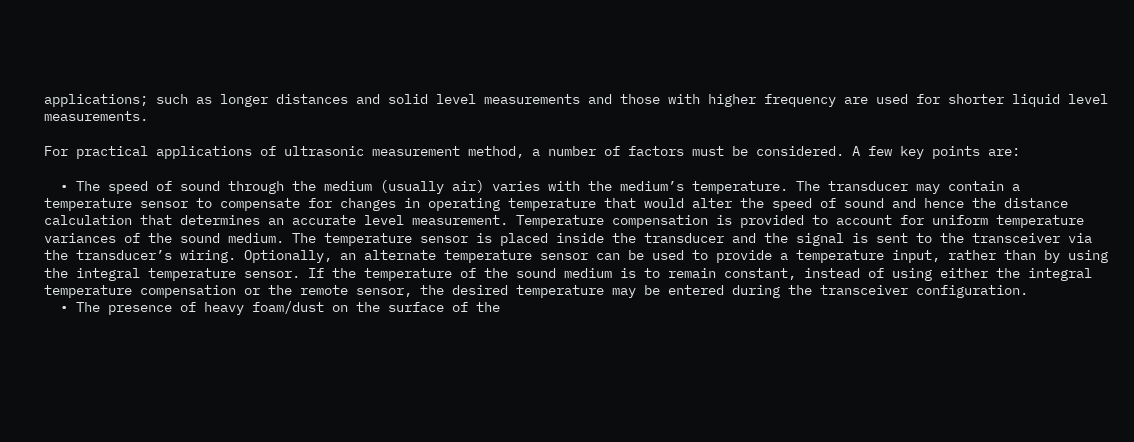applications; such as longer distances and solid level measurements and those with higher frequency are used for shorter liquid level measurements.

For practical applications of ultrasonic measurement method, a number of factors must be considered. A few key points are:

  • The speed of sound through the medium (usually air) varies with the medium’s temperature. The transducer may contain a temperature sensor to compensate for changes in operating temperature that would alter the speed of sound and hence the distance calculation that determines an accurate level measurement. Temperature compensation is provided to account for uniform temperature variances of the sound medium. The temperature sensor is placed inside the transducer and the signal is sent to the transceiver via the transducer’s wiring. Optionally, an alternate temperature sensor can be used to provide a temperature input, rather than by using the integral temperature sensor. If the temperature of the sound medium is to remain constant, instead of using either the integral temperature compensation or the remote sensor, the desired temperature may be entered during the transceiver configuration.
  • The presence of heavy foam/dust on the surface of the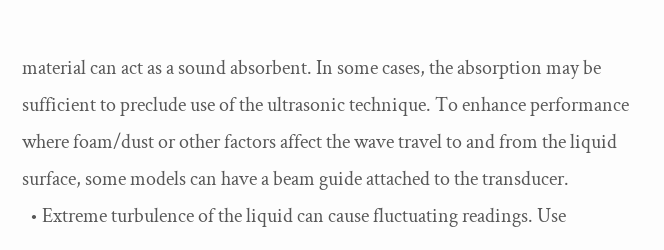material can act as a sound absorbent. In some cases, the absorption may be sufficient to preclude use of the ultrasonic technique. To enhance performance where foam/dust or other factors affect the wave travel to and from the liquid surface, some models can have a beam guide attached to the transducer.
  • Extreme turbulence of the liquid can cause fluctuating readings. Use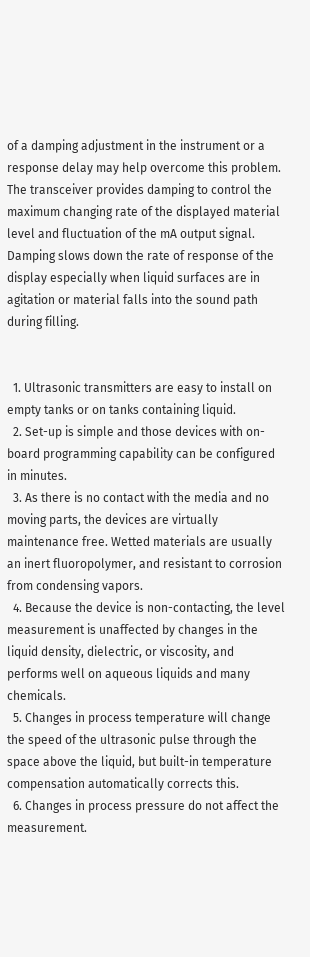of a damping adjustment in the instrument or a response delay may help overcome this problem. The transceiver provides damping to control the maximum changing rate of the displayed material level and fluctuation of the mA output signal. Damping slows down the rate of response of the display especially when liquid surfaces are in agitation or material falls into the sound path during filling.


  1. Ultrasonic transmitters are easy to install on empty tanks or on tanks containing liquid.
  2. Set-up is simple and those devices with on-board programming capability can be configured in minutes.
  3. As there is no contact with the media and no moving parts, the devices are virtually maintenance free. Wetted materials are usually an inert fluoropolymer, and resistant to corrosion from condensing vapors.
  4. Because the device is non-contacting, the level measurement is unaffected by changes in the liquid density, dielectric, or viscosity, and performs well on aqueous liquids and many chemicals.
  5. Changes in process temperature will change the speed of the ultrasonic pulse through the space above the liquid, but built-in temperature compensation automatically corrects this.
  6. Changes in process pressure do not affect the measurement.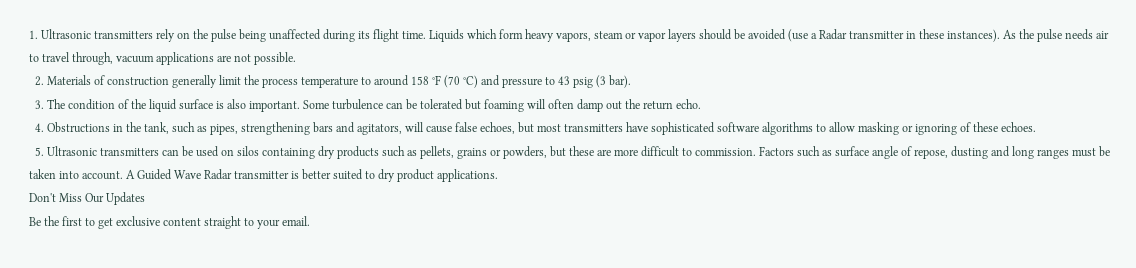1. Ultrasonic transmitters rely on the pulse being unaffected during its flight time. Liquids which form heavy vapors, steam or vapor layers should be avoided (use a Radar transmitter in these instances). As the pulse needs air to travel through, vacuum applications are not possible.
  2. Materials of construction generally limit the process temperature to around 158 °F (70 °C) and pressure to 43 psig (3 bar).
  3. The condition of the liquid surface is also important. Some turbulence can be tolerated but foaming will often damp out the return echo.
  4. Obstructions in the tank, such as pipes, strengthening bars and agitators, will cause false echoes, but most transmitters have sophisticated software algorithms to allow masking or ignoring of these echoes.
  5. Ultrasonic transmitters can be used on silos containing dry products such as pellets, grains or powders, but these are more difficult to commission. Factors such as surface angle of repose, dusting and long ranges must be taken into account. A Guided Wave Radar transmitter is better suited to dry product applications.
Don't Miss Our Updates
Be the first to get exclusive content straight to your email.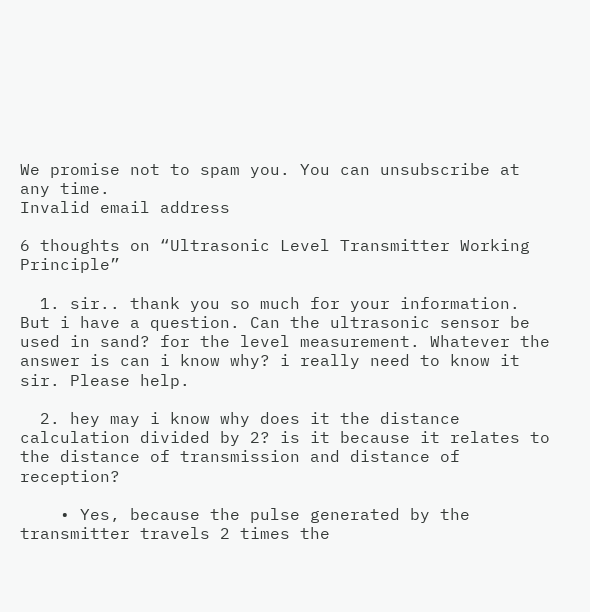We promise not to spam you. You can unsubscribe at any time.
Invalid email address

6 thoughts on “Ultrasonic Level Transmitter Working Principle”

  1. sir.. thank you so much for your information. But i have a question. Can the ultrasonic sensor be used in sand? for the level measurement. Whatever the answer is can i know why? i really need to know it sir. Please help.

  2. hey may i know why does it the distance calculation divided by 2? is it because it relates to the distance of transmission and distance of reception?

    • Yes, because the pulse generated by the transmitter travels 2 times the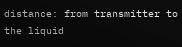distance: from transmitter to the liquid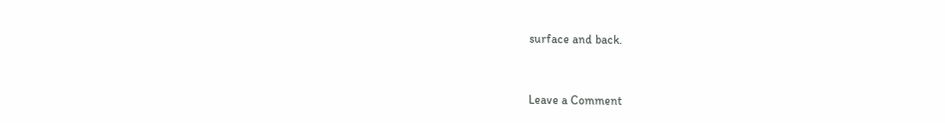surface and back.


Leave a Comment